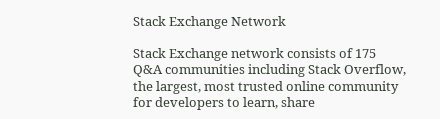Stack Exchange Network

Stack Exchange network consists of 175 Q&A communities including Stack Overflow, the largest, most trusted online community for developers to learn, share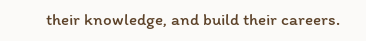their knowledge, and build their careers.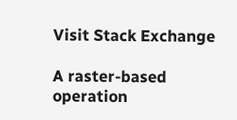Visit Stack Exchange

A raster-based operation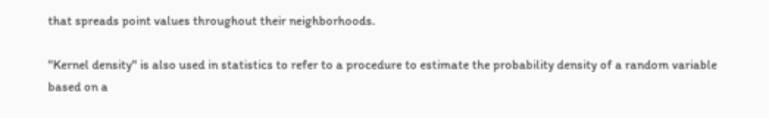that spreads point values throughout their neighborhoods.

"Kernel density" is also used in statistics to refer to a procedure to estimate the probability density of a random variable based on a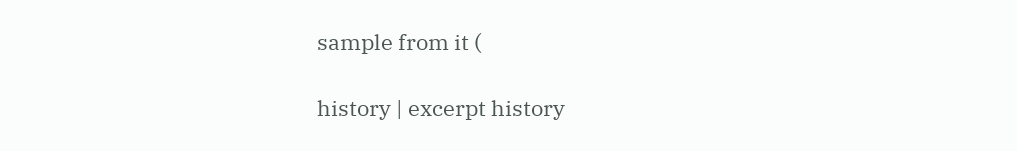sample from it (

history | excerpt history